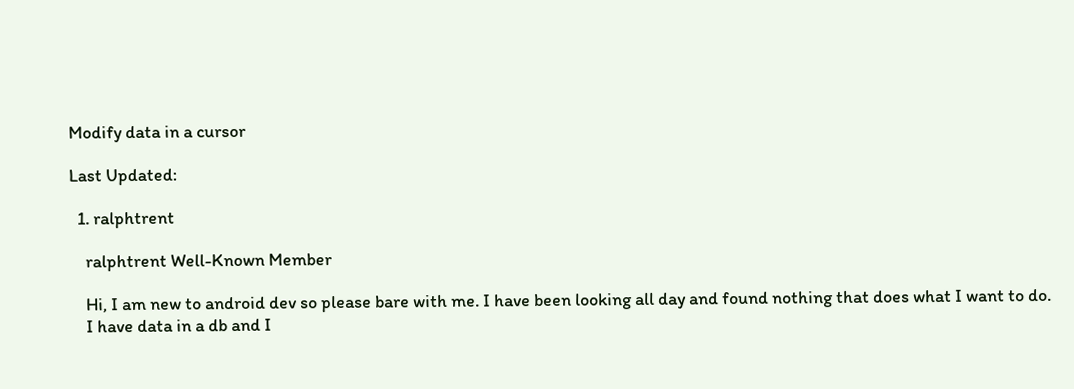Modify data in a cursor

Last Updated:

  1. ralphtrent

    ralphtrent Well-Known Member

    Hi, I am new to android dev so please bare with me. I have been looking all day and found nothing that does what I want to do.
    I have data in a db and I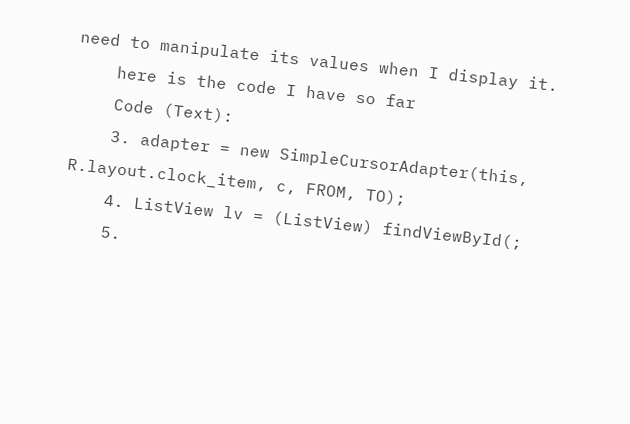need to manipulate its values when I display it.
    here is the code I have so far
    Code (Text):
    3. adapter = new SimpleCursorAdapter(this, R.layout.clock_item, c, FROM, TO);
    4. ListView lv = (ListView) findViewById(;
    5.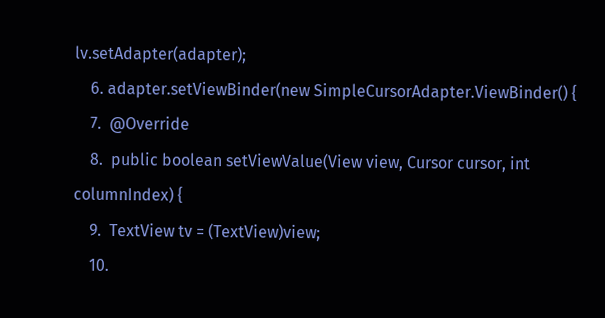lv.setAdapter(adapter);
    6. adapter.setViewBinder(new SimpleCursorAdapter.ViewBinder() {
    7.  @Override
    8.  public boolean setViewValue(View view, Cursor cursor, int columnIndex) {
    9.  TextView tv = (TextView)view;
    10.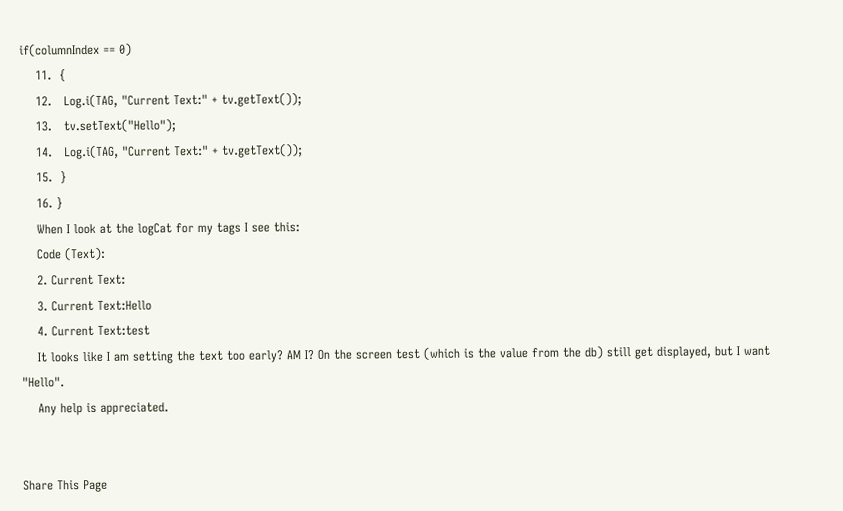if(columnIndex == 0)
    11.  {
    12.   Log.i(TAG, "Current Text:" + tv.getText());
    13.   tv.setText("Hello");
    14.   Log.i(TAG, "Current Text:" + tv.getText());
    15.  }
    16. }
    When I look at the logCat for my tags I see this:
    Code (Text):
    2. Current Text:
    3. Current Text:Hello
    4. Current Text:test
    It looks like I am setting the text too early? AM I? On the screen test (which is the value from the db) still get displayed, but I want "Hello".
    Any help is appreciated.


Share This Page